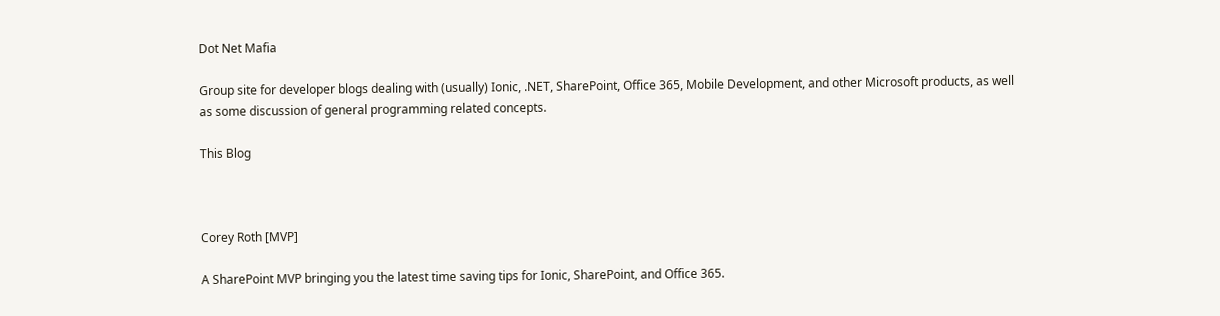Dot Net Mafia

Group site for developer blogs dealing with (usually) Ionic, .NET, SharePoint, Office 365, Mobile Development, and other Microsoft products, as well as some discussion of general programming related concepts.

This Blog



Corey Roth [MVP]

A SharePoint MVP bringing you the latest time saving tips for Ionic, SharePoint, and Office 365.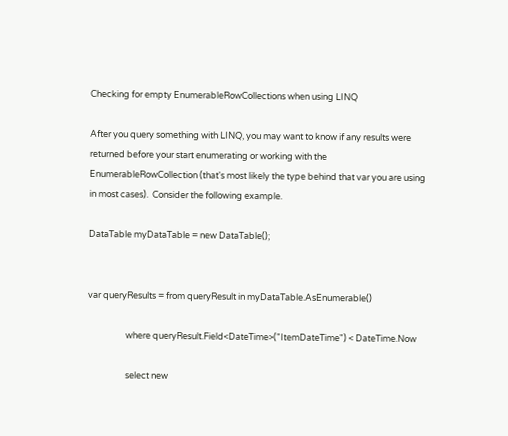Checking for empty EnumerableRowCollections when using LINQ

After you query something with LINQ, you may want to know if any results were returned before your start enumerating or working with the EnumerableRowCollection (that's most likely the type behind that var you are using in most cases).  Consider the following example.

DataTable myDataTable = new DataTable();


var queryResults = from queryResult in myDataTable.AsEnumerable()

                   where queryResult.Field<DateTime>("ItemDateTime") < DateTime.Now

                   select new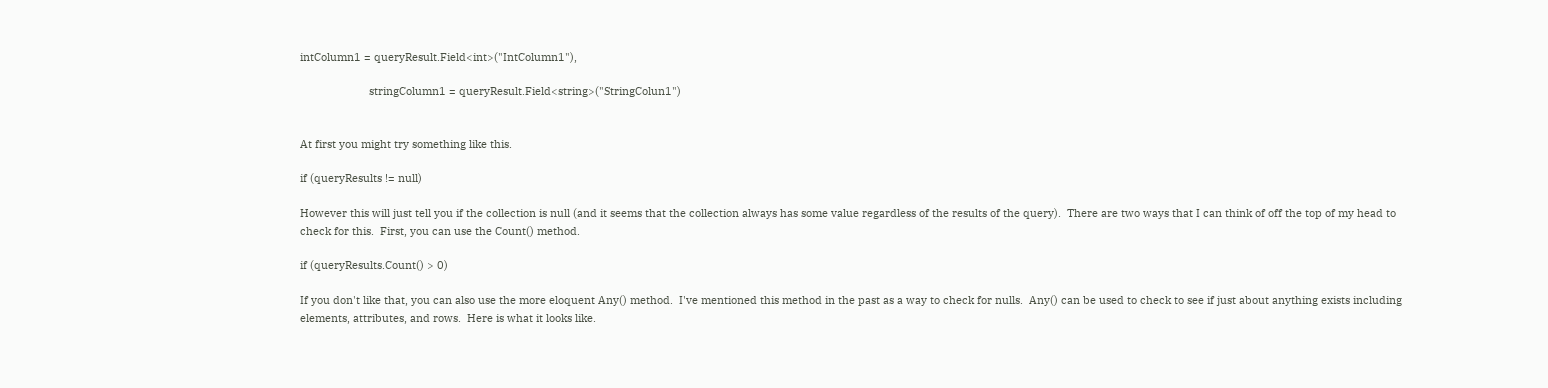intColumn1 = queryResult.Field<int>("IntColumn1"),

                       stringColumn1 = queryResult.Field<string>("StringColun1")


At first you might try something like this.

if (queryResults != null)

However this will just tell you if the collection is null (and it seems that the collection always has some value regardless of the results of the query).  There are two ways that I can think of off the top of my head to check for this.  First, you can use the Count() method.

if (queryResults.Count() > 0)

If you don't like that, you can also use the more eloquent Any() method.  I've mentioned this method in the past as a way to check for nulls.  Any() can be used to check to see if just about anything exists including elements, attributes, and rows.  Here is what it looks like.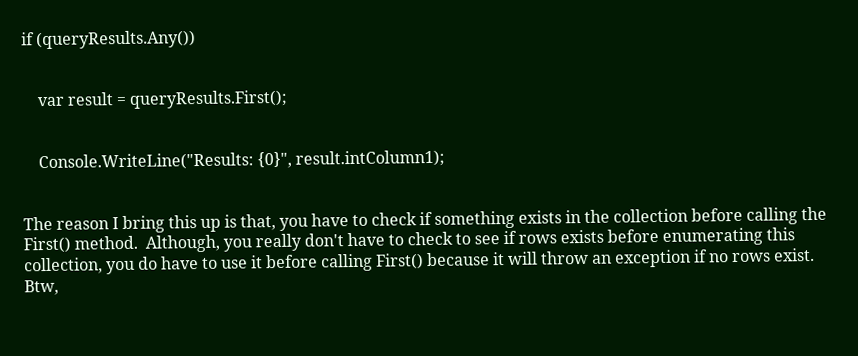if (queryResults.Any())


    var result = queryResults.First();


    Console.WriteLine("Results: {0}", result.intColumn1);


The reason I bring this up is that, you have to check if something exists in the collection before calling the First() method.  Although, you really don't have to check to see if rows exists before enumerating this collection, you do have to use it before calling First() because it will throw an exception if no rows exist.  Btw,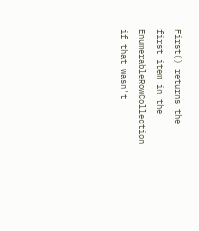First() returns the first item in the EnumerableRowCollection if that wasn't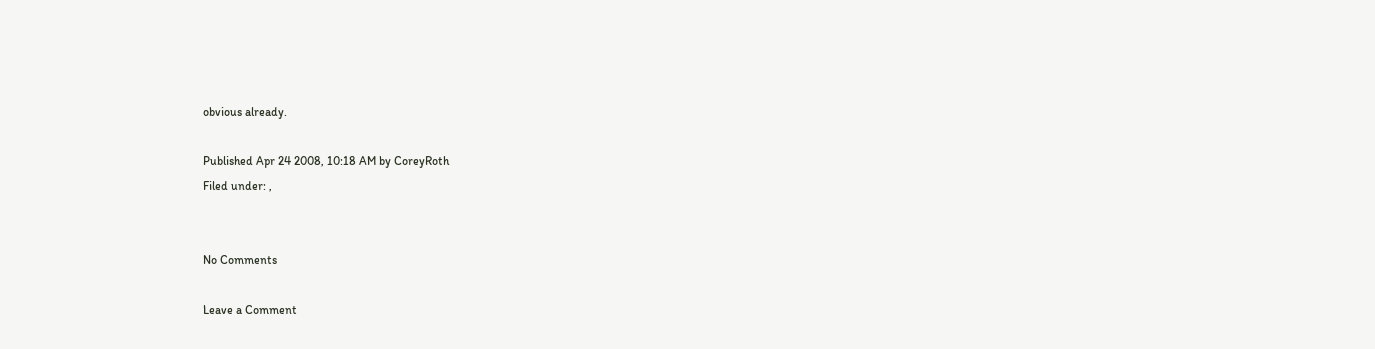obvious already.

Published Apr 24 2008, 10:18 AM by CoreyRoth
Filed under: ,


No Comments

Leave a Comment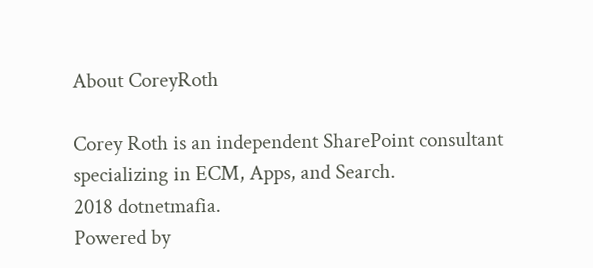About CoreyRoth

Corey Roth is an independent SharePoint consultant specializing in ECM, Apps, and Search.
2018 dotnetmafia.
Powered by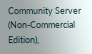Community Server (Non-Commercial Edition),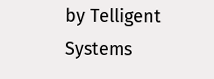by Telligent Systems